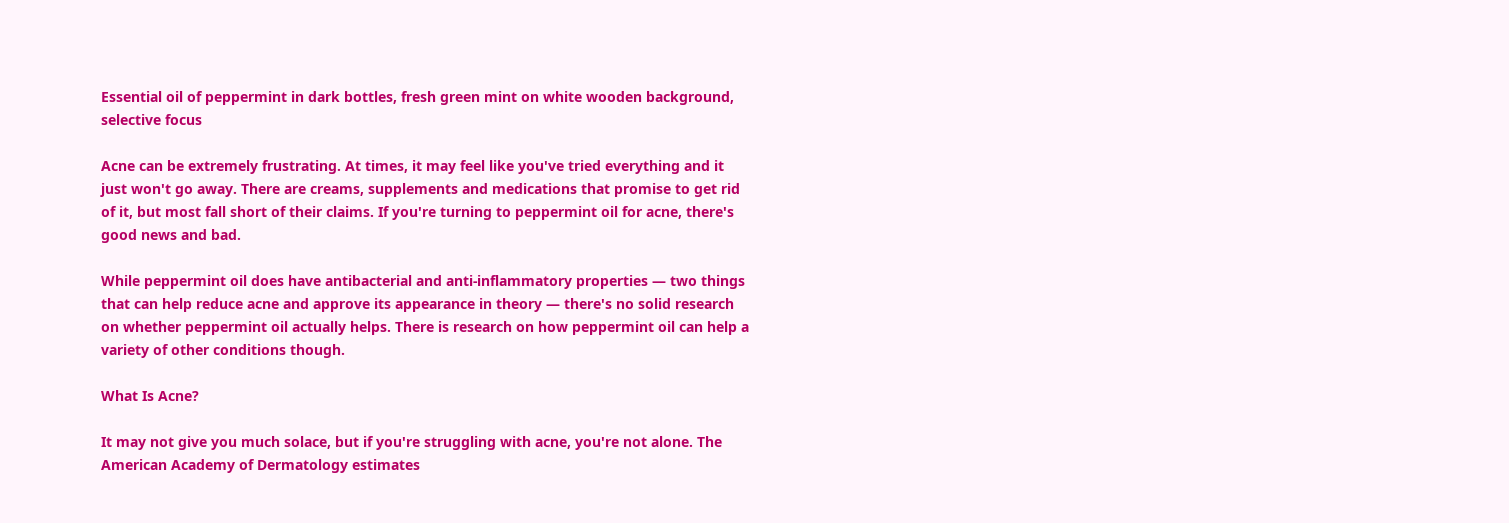Essential oil of peppermint in dark bottles, fresh green mint on white wooden background, selective focus

Acne can be extremely frustrating. At times, it may feel like you've tried everything and it just won't go away. There are creams, supplements and medications that promise to get rid of it, but most fall short of their claims. If you're turning to peppermint oil for acne, there's good news and bad.

While peppermint oil does have antibacterial and anti-inflammatory properties — two things that can help reduce acne and approve its appearance in theory — there's no solid research on whether peppermint oil actually helps. There is research on how peppermint oil can help a variety of other conditions though.

What Is Acne?

It may not give you much solace, but if you're struggling with acne, you're not alone. The American Academy of Dermatology estimates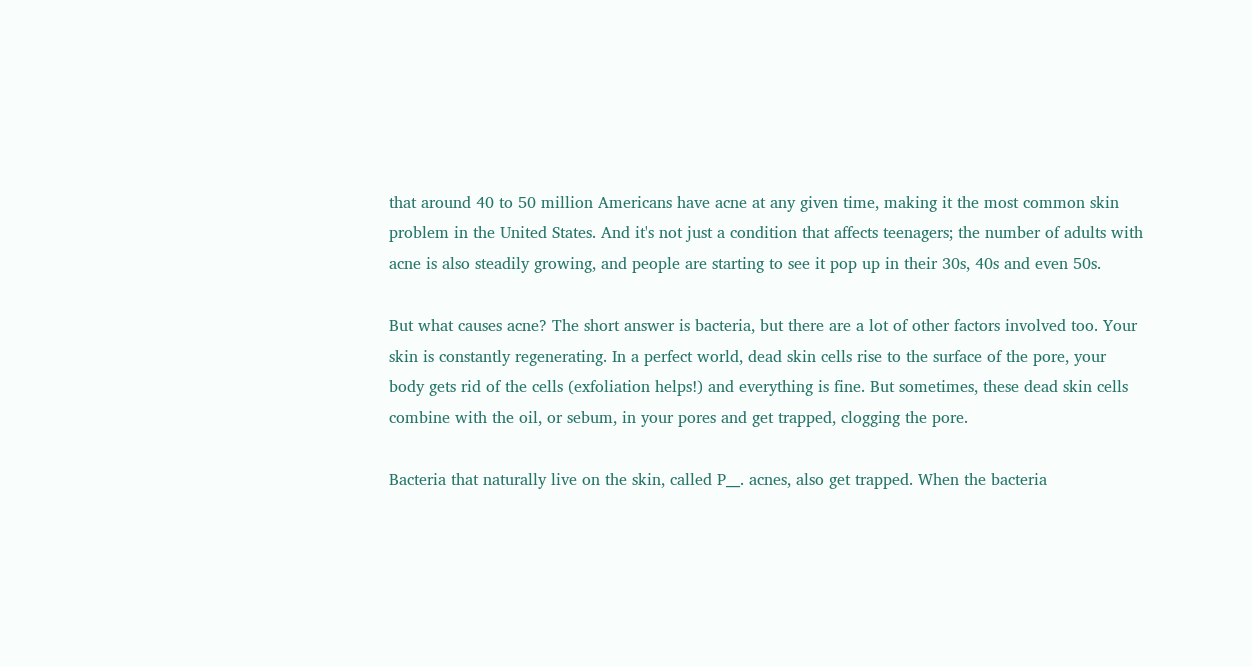that around 40 to 50 million Americans have acne at any given time, making it the most common skin problem in the United States. And it's not just a condition that affects teenagers; the number of adults with acne is also steadily growing, and people are starting to see it pop up in their 30s, 40s and even 50s.

But what causes acne? The short answer is bacteria, but there are a lot of other factors involved too. Your skin is constantly regenerating. In a perfect world, dead skin cells rise to the surface of the pore, your body gets rid of the cells (exfoliation helps!) and everything is fine. But sometimes, these dead skin cells combine with the oil, or sebum, in your pores and get trapped, clogging the pore.

Bacteria that naturally live on the skin, called P__. acnes, also get trapped. When the bacteria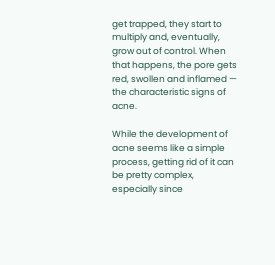get trapped, they start to multiply and, eventually, grow out of control. When that happens, the pore gets red, swollen and inflamed — the characteristic signs of acne.

While the development of acne seems like a simple process, getting rid of it can be pretty complex, especially since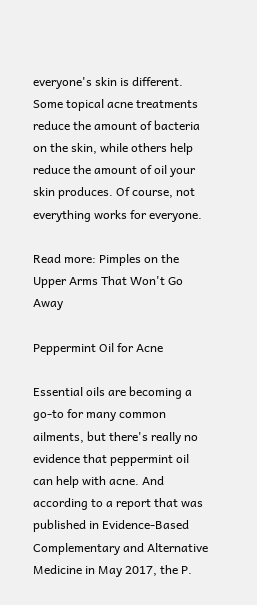everyone's skin is different. Some topical acne treatments reduce the amount of bacteria on the skin, while others help reduce the amount of oil your skin produces. Of course, not everything works for everyone.

Read more: Pimples on the Upper Arms That Won't Go Away

Peppermint Oil for Acne

Essential oils are becoming a go-to for many common ailments, but there's really no evidence that peppermint oil can help with acne. And according to a report that was published in Evidence-Based Complementary and Alternative Medicine in May 2017, the P.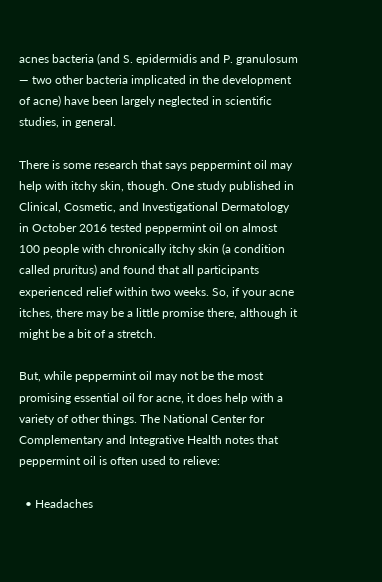acnes bacteria (and S. epidermidis and P. granulosum — two other bacteria implicated in the development of acne) have been largely neglected in scientific studies, in general.

There is some research that says peppermint oil may help with itchy skin, though. One study published in Clinical, Cosmetic, and Investigational Dermatology in October 2016 tested peppermint oil on almost 100 people with chronically itchy skin (a condition called pruritus) and found that all participants experienced relief within two weeks. So, if your acne itches, there may be a little promise there, although it might be a bit of a stretch.

But, while peppermint oil may not be the most promising essential oil for acne, it does help with a variety of other things. The National Center for Complementary and Integrative Health notes that peppermint oil is often used to relieve:

  • Headaches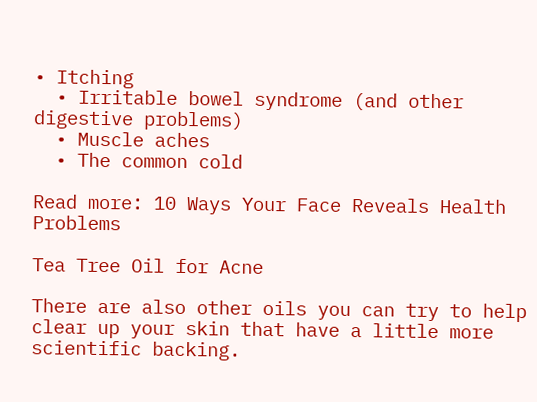• Itching
  • Irritable bowel syndrome (and other digestive problems)
  • Muscle aches
  • The common cold

Read more: 10 Ways Your Face Reveals Health Problems

Tea Tree Oil for Acne

There are also other oils you can try to help clear up your skin that have a little more scientific backing.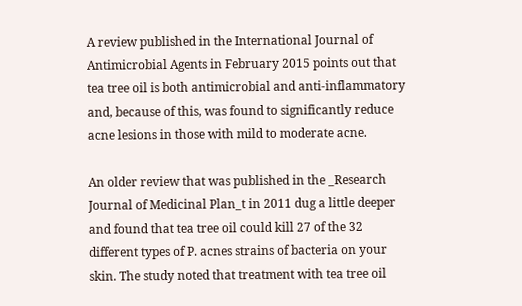A review published in the International Journal of Antimicrobial Agents in February 2015 points out that tea tree oil is both antimicrobial and anti-inflammatory and, because of this, was found to significantly reduce acne lesions in those with mild to moderate acne.

An older review that was published in the _Research Journal of Medicinal Plan_t in 2011 dug a little deeper and found that tea tree oil could kill 27 of the 32 different types of P. acnes strains of bacteria on your skin. The study noted that treatment with tea tree oil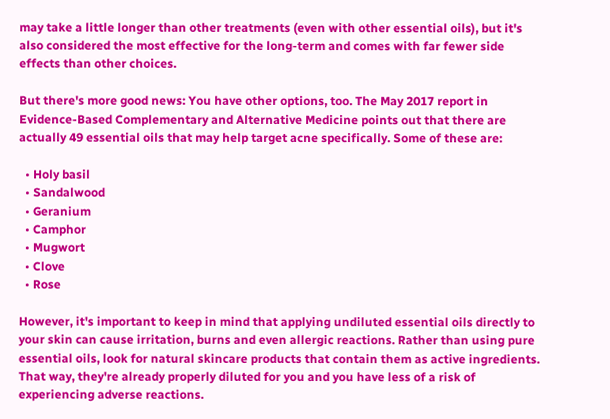may take a little longer than other treatments (even with other essential oils), but it's also considered the most effective for the long-term and comes with far fewer side effects than other choices.

But there's more good news: You have other options, too. The May 2017 report in Evidence-Based Complementary and Alternative Medicine points out that there are actually 49 essential oils that may help target acne specifically. Some of these are:

  • Holy basil
  • Sandalwood
  • Geranium
  • Camphor
  • Mugwort
  • Clove
  • Rose

However, it's important to keep in mind that applying undiluted essential oils directly to your skin can cause irritation, burns and even allergic reactions. Rather than using pure essential oils, look for natural skincare products that contain them as active ingredients. That way, they're already properly diluted for you and you have less of a risk of experiencing adverse reactions.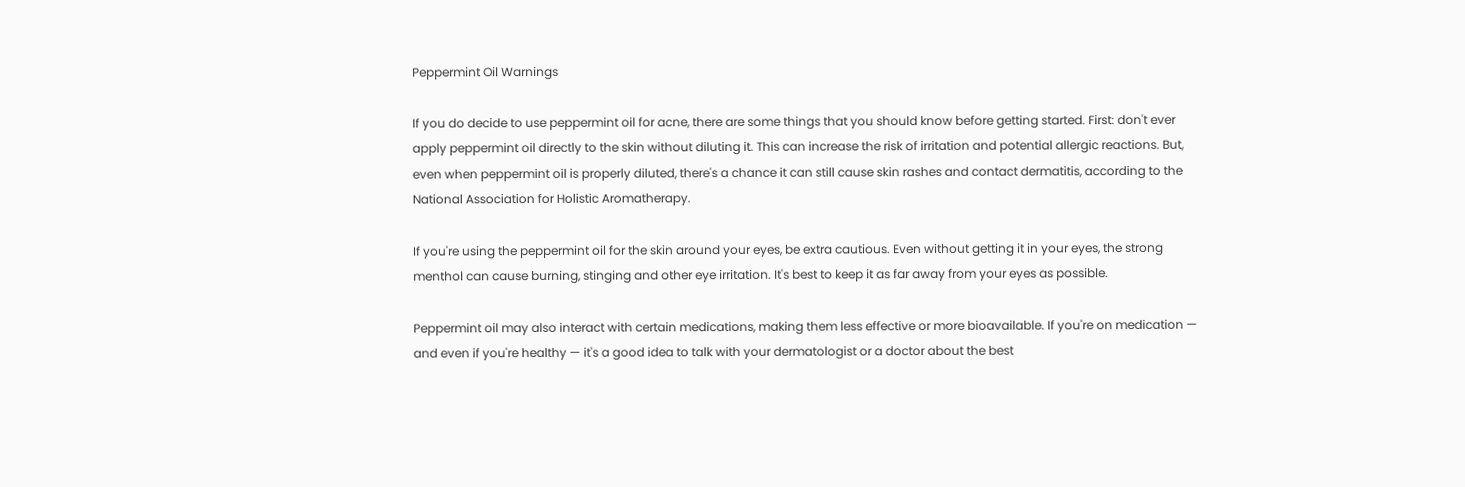Peppermint Oil Warnings

If you do decide to use peppermint oil for acne, there are some things that you should know before getting started. First: don't ever apply peppermint oil directly to the skin without diluting it. This can increase the risk of irritation and potential allergic reactions. But, even when peppermint oil is properly diluted, there's a chance it can still cause skin rashes and contact dermatitis, according to the National Association for Holistic Aromatherapy.

If you're using the peppermint oil for the skin around your eyes, be extra cautious. Even without getting it in your eyes, the strong menthol can cause burning, stinging and other eye irritation. It's best to keep it as far away from your eyes as possible.

Peppermint oil may also interact with certain medications, making them less effective or more bioavailable. If you're on medication — and even if you're healthy — it's a good idea to talk with your dermatologist or a doctor about the best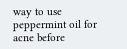way to use peppermint oil for acne before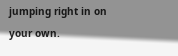jumping right in on your own.